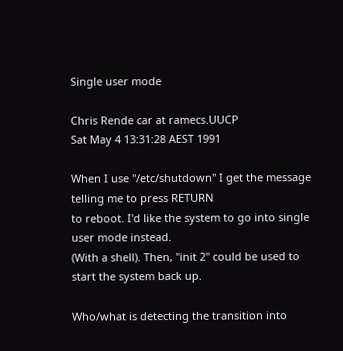Single user mode

Chris Rende car at ramecs.UUCP
Sat May 4 13:31:28 AEST 1991

When I use "/etc/shutdown" I get the message telling me to press RETURN
to reboot. I'd like the system to go into single user mode instead.
(With a shell). Then, "init 2" could be used to start the system back up.

Who/what is detecting the transition into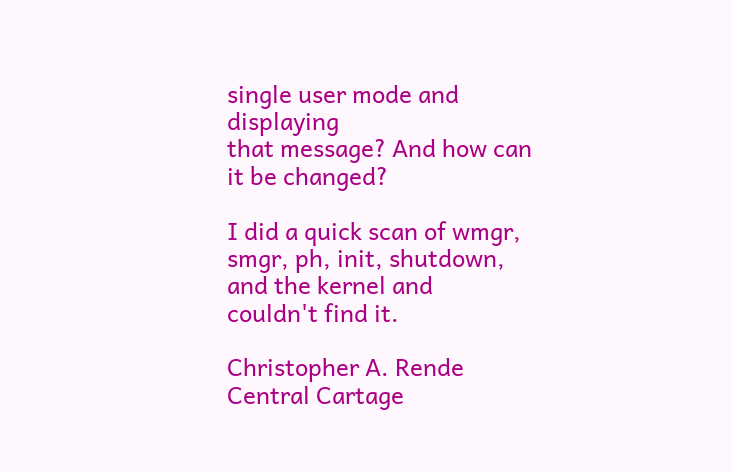single user mode and displaying
that message? And how can it be changed?

I did a quick scan of wmgr, smgr, ph, init, shutdown, and the kernel and
couldn't find it.

Christopher A. Rende           Central Cartage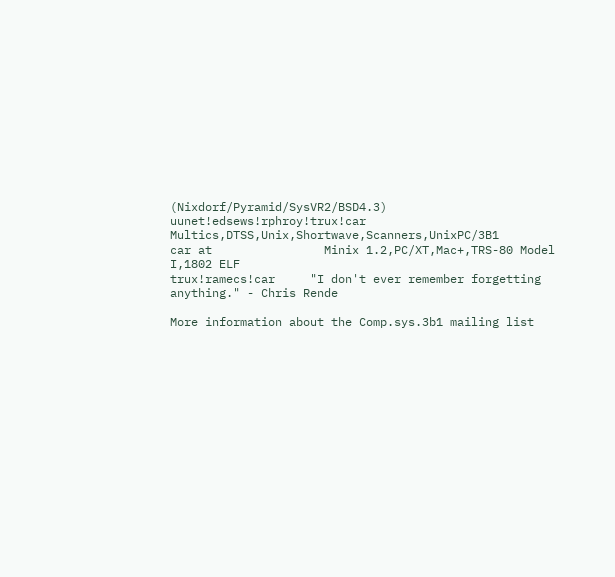(Nixdorf/Pyramid/SysVR2/BSD4.3)
uunet!edsews!rphroy!trux!car   Multics,DTSS,Unix,Shortwave,Scanners,UnixPC/3B1
car at                Minix 1.2,PC/XT,Mac+,TRS-80 Model I,1802 ELF
trux!ramecs!car     "I don't ever remember forgetting anything." - Chris Rende

More information about the Comp.sys.3b1 mailing list